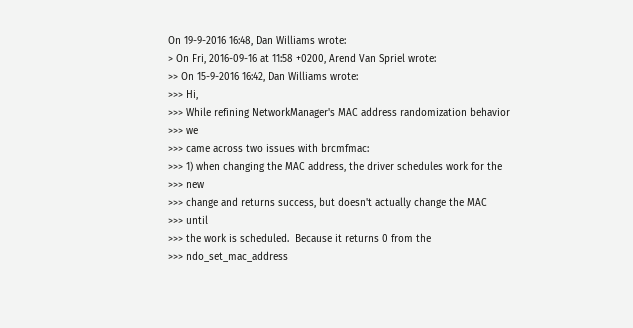On 19-9-2016 16:48, Dan Williams wrote:
> On Fri, 2016-09-16 at 11:58 +0200, Arend Van Spriel wrote:
>> On 15-9-2016 16:42, Dan Williams wrote:
>>> Hi,
>>> While refining NetworkManager's MAC address randomization behavior
>>> we
>>> came across two issues with brcmfmac:
>>> 1) when changing the MAC address, the driver schedules work for the
>>> new
>>> change and returns success, but doesn't actually change the MAC
>>> until
>>> the work is scheduled.  Because it returns 0 from the
>>> ndo_set_mac_address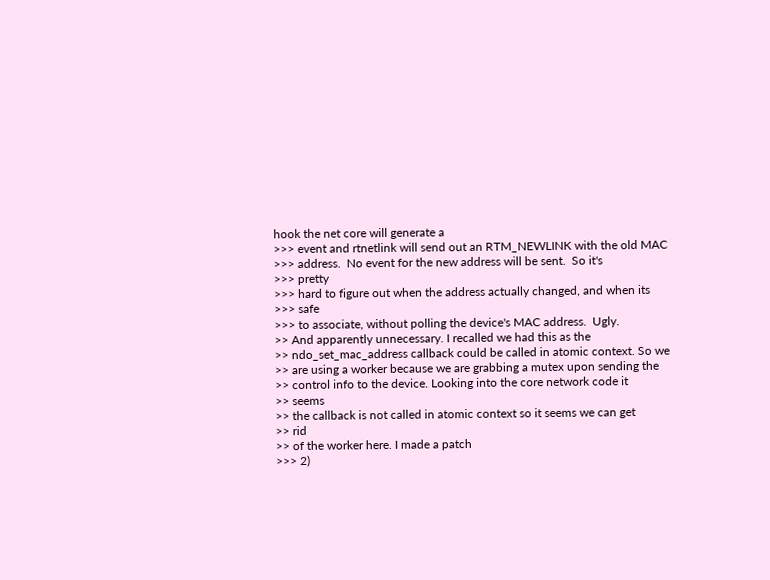hook the net core will generate a
>>> event and rtnetlink will send out an RTM_NEWLINK with the old MAC
>>> address.  No event for the new address will be sent.  So it's
>>> pretty
>>> hard to figure out when the address actually changed, and when its
>>> safe
>>> to associate, without polling the device's MAC address.  Ugly.
>> And apparently unnecessary. I recalled we had this as the
>> ndo_set_mac_address callback could be called in atomic context. So we
>> are using a worker because we are grabbing a mutex upon sending the
>> control info to the device. Looking into the core network code it
>> seems
>> the callback is not called in atomic context so it seems we can get
>> rid
>> of the worker here. I made a patch
>>> 2)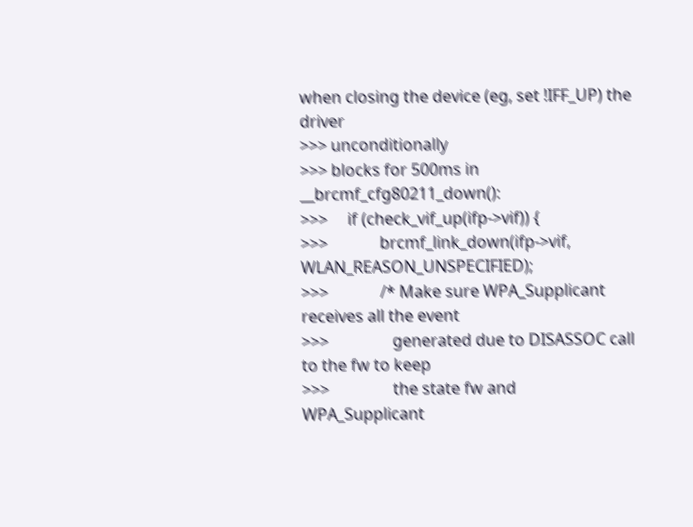when closing the device (eg, set !IFF_UP) the driver
>>> unconditionally
>>> blocks for 500ms in __brcmf_cfg80211_down():
>>>     if (check_vif_up(ifp->vif)) {
>>>             brcmf_link_down(ifp->vif, WLAN_REASON_UNSPECIFIED);
>>>             /* Make sure WPA_Supplicant receives all the event
>>>                generated due to DISASSOC call to the fw to keep
>>>                the state fw and WPA_Supplicant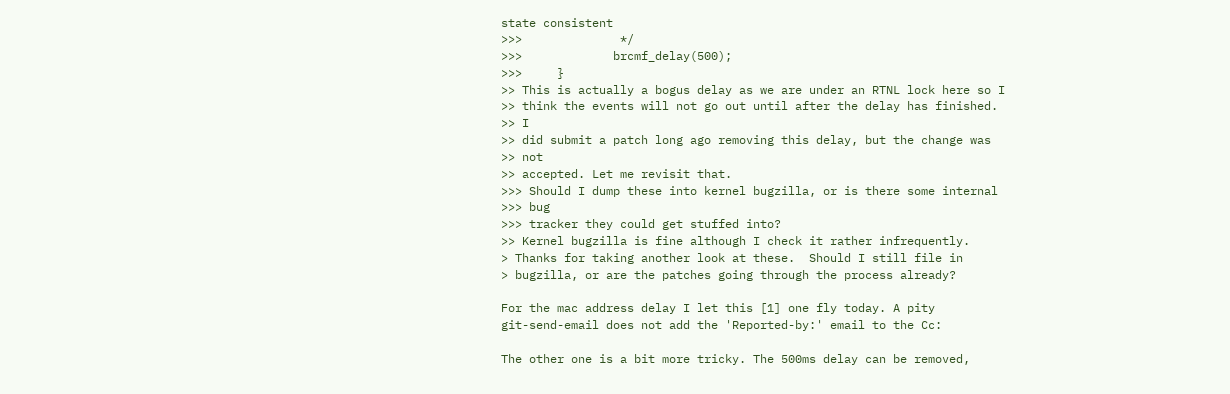state consistent
>>>              */
>>>             brcmf_delay(500);
>>>     }
>> This is actually a bogus delay as we are under an RTNL lock here so I
>> think the events will not go out until after the delay has finished.
>> I
>> did submit a patch long ago removing this delay, but the change was
>> not
>> accepted. Let me revisit that.
>>> Should I dump these into kernel bugzilla, or is there some internal
>>> bug
>>> tracker they could get stuffed into?
>> Kernel bugzilla is fine although I check it rather infrequently.
> Thanks for taking another look at these.  Should I still file in
> bugzilla, or are the patches going through the process already?

For the mac address delay I let this [1] one fly today. A pity
git-send-email does not add the 'Reported-by:' email to the Cc:

The other one is a bit more tricky. The 500ms delay can be removed,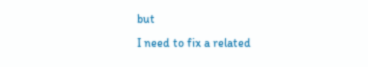but
I need to fix a related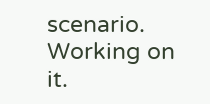scenario. Working on it.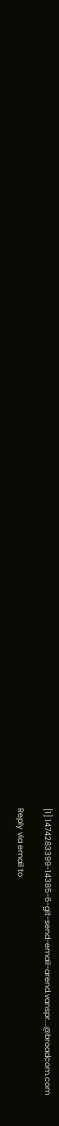[1] 1474283399-14385-6-git-send-email-arend.vanspr...@broadcom.com

Reply via email to